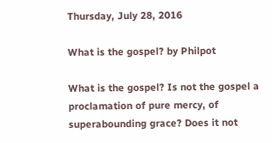Thursday, July 28, 2016

What is the gospel? by Philpot

What is the gospel? Is not the gospel a proclamation of pure mercy, of superabounding grace? Does it not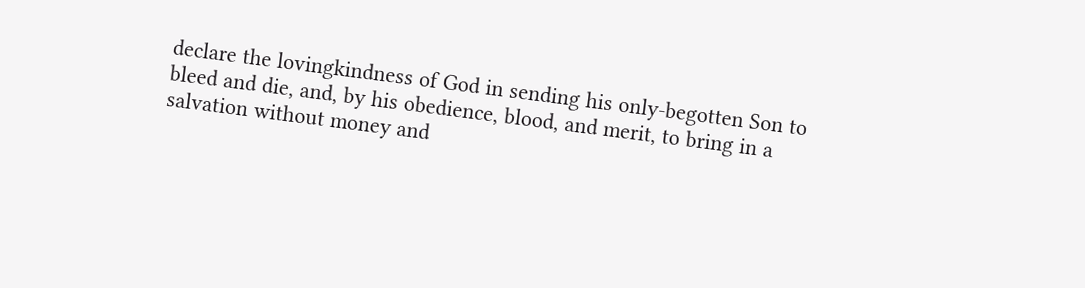declare the lovingkindness of God in sending his only-begotten Son to bleed and die, and, by his obedience, blood, and merit, to bring in a salvation without money and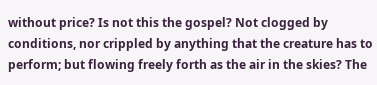without price? Is not this the gospel? Not clogged by conditions, nor crippled by anything that the creature has to perform; but flowing freely forth as the air in the skies? The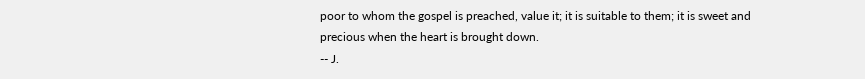poor to whom the gospel is preached, value it; it is suitable to them; it is sweet and precious when the heart is brought down.
-- J.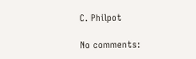C. Philpot

No comments: